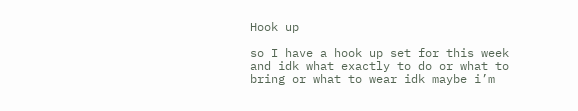Hook up

so I have a hook up set for this week and idk what exactly to do or what to bring or what to wear idk maybe i’m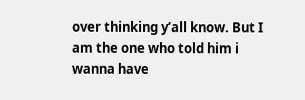over thinking y’all know. But I am the one who told him i wanna have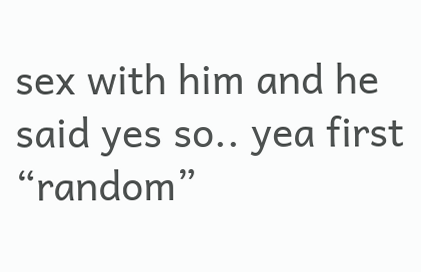sex with him and he said yes so.. yea first “random”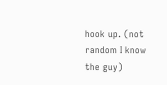hook up. (not random I know the guy)